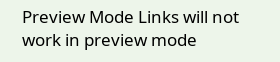Preview Mode Links will not work in preview mode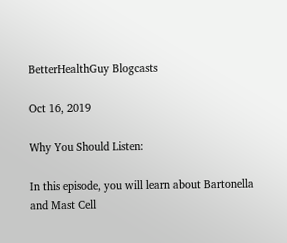BetterHealthGuy Blogcasts

Oct 16, 2019

Why You Should Listen:

In this episode, you will learn about Bartonella and Mast Cell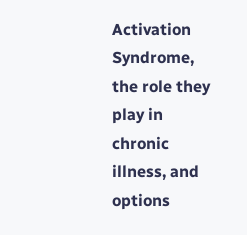Activation Syndrome, the role they play in chronic illness, and options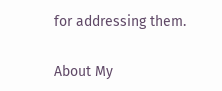for addressing them.

About My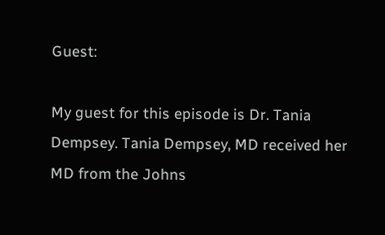Guest:

My guest for this episode is Dr. Tania Dempsey. Tania Dempsey, MD received her MD from the Johns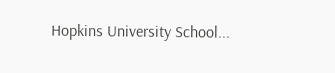Hopkins University School...